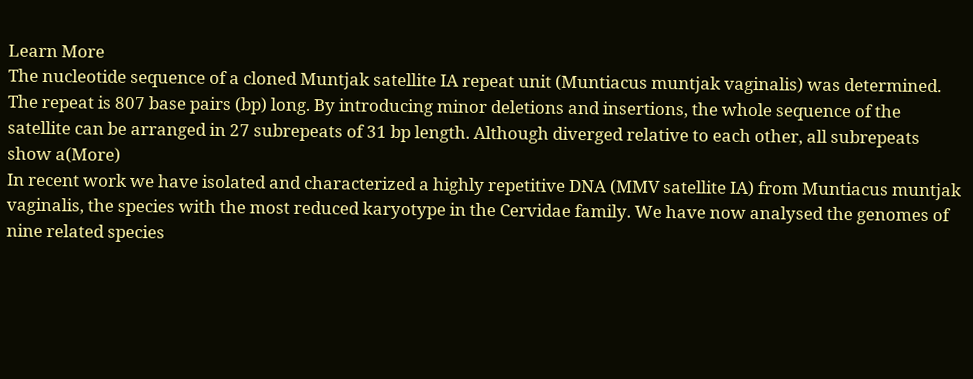Learn More
The nucleotide sequence of a cloned Muntjak satellite IA repeat unit (Muntiacus muntjak vaginalis) was determined. The repeat is 807 base pairs (bp) long. By introducing minor deletions and insertions, the whole sequence of the satellite can be arranged in 27 subrepeats of 31 bp length. Although diverged relative to each other, all subrepeats show a(More)
In recent work we have isolated and characterized a highly repetitive DNA (MMV satellite IA) from Muntiacus muntjak vaginalis, the species with the most reduced karyotype in the Cervidae family. We have now analysed the genomes of nine related species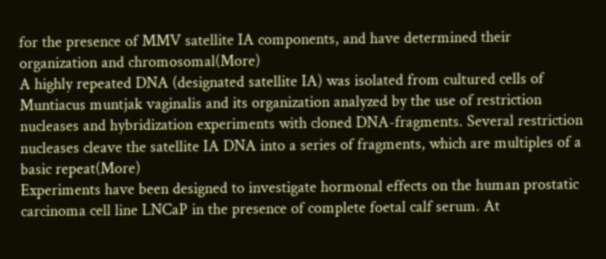for the presence of MMV satellite IA components, and have determined their organization and chromosomal(More)
A highly repeated DNA (designated satellite IA) was isolated from cultured cells of Muntiacus muntjak vaginalis and its organization analyzed by the use of restriction nucleases and hybridization experiments with cloned DNA-fragments. Several restriction nucleases cleave the satellite IA DNA into a series of fragments, which are multiples of a basic repeat(More)
Experiments have been designed to investigate hormonal effects on the human prostatic carcinoma cell line LNCaP in the presence of complete foetal calf serum. At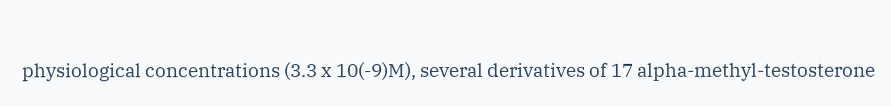physiological concentrations (3.3 x 10(-9)M), several derivatives of 17 alpha-methyl-testosterone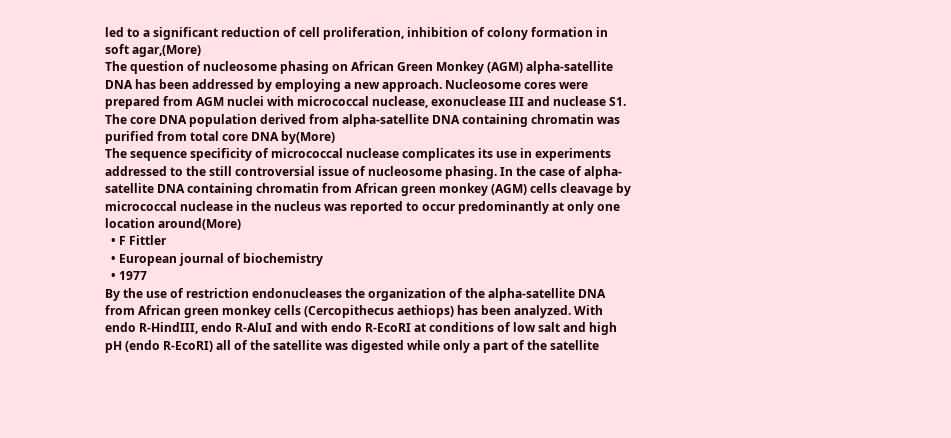led to a significant reduction of cell proliferation, inhibition of colony formation in soft agar,(More)
The question of nucleosome phasing on African Green Monkey (AGM) alpha-satellite DNA has been addressed by employing a new approach. Nucleosome cores were prepared from AGM nuclei with micrococcal nuclease, exonuclease III and nuclease S1. The core DNA population derived from alpha-satellite DNA containing chromatin was purified from total core DNA by(More)
The sequence specificity of micrococcal nuclease complicates its use in experiments addressed to the still controversial issue of nucleosome phasing. In the case of alpha-satellite DNA containing chromatin from African green monkey (AGM) cells cleavage by micrococcal nuclease in the nucleus was reported to occur predominantly at only one location around(More)
  • F Fittler
  • European journal of biochemistry
  • 1977
By the use of restriction endonucleases the organization of the alpha-satellite DNA from African green monkey cells (Cercopithecus aethiops) has been analyzed. With endo R-HindIII, endo R-AluI and with endo R-EcoRI at conditions of low salt and high pH (endo R-EcoRI) all of the satellite was digested while only a part of the satellite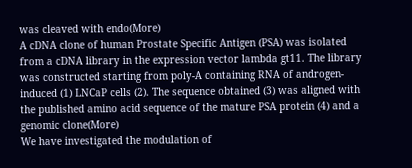was cleaved with endo(More)
A cDNA clone of human Prostate Specific Antigen (PSA) was isolated from a cDNA library in the expression vector lambda gt11. The library was constructed starting from poly-A containing RNA of androgen-induced (1) LNCaP cells (2). The sequence obtained (3) was aligned with the published amino acid sequence of the mature PSA protein (4) and a genomic clone(More)
We have investigated the modulation of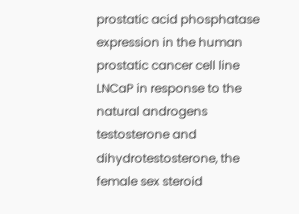prostatic acid phosphatase expression in the human prostatic cancer cell line LNCaP in response to the natural androgens testosterone and dihydrotestosterone, the female sex steroid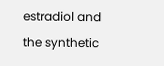estradiol and the synthetic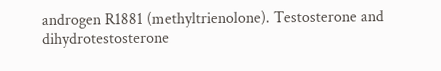androgen R1881 (methyltrienolone). Testosterone and dihydrotestosterone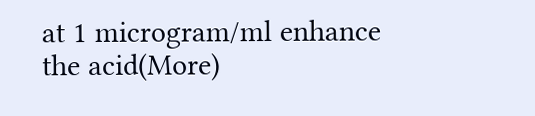at 1 microgram/ml enhance the acid(More)